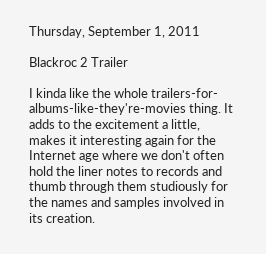Thursday, September 1, 2011

Blackroc 2 Trailer

I kinda like the whole trailers-for-albums-like-they're-movies thing. It adds to the excitement a little, makes it interesting again for the Internet age where we don't often hold the liner notes to records and thumb through them studiously for the names and samples involved in its creation.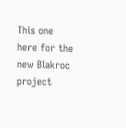This one here for the new Blakroc project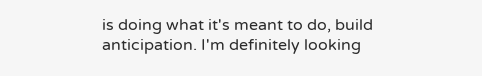is doing what it's meant to do, build anticipation. I'm definitely looking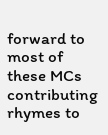forward to most of these MCs contributing rhymes to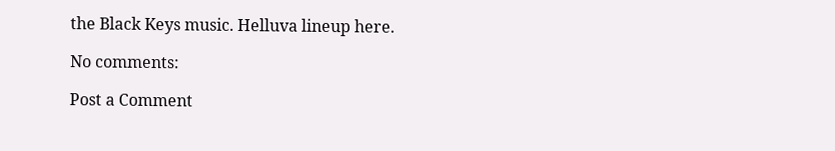the Black Keys music. Helluva lineup here.

No comments:

Post a Comment